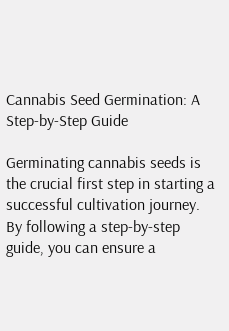Cannabis Seed Germination: A Step-by-Step Guide

Germinating cannabis seeds is the crucial first step in starting a successful cultivation journey. By following a step-by-step guide, you can ensure a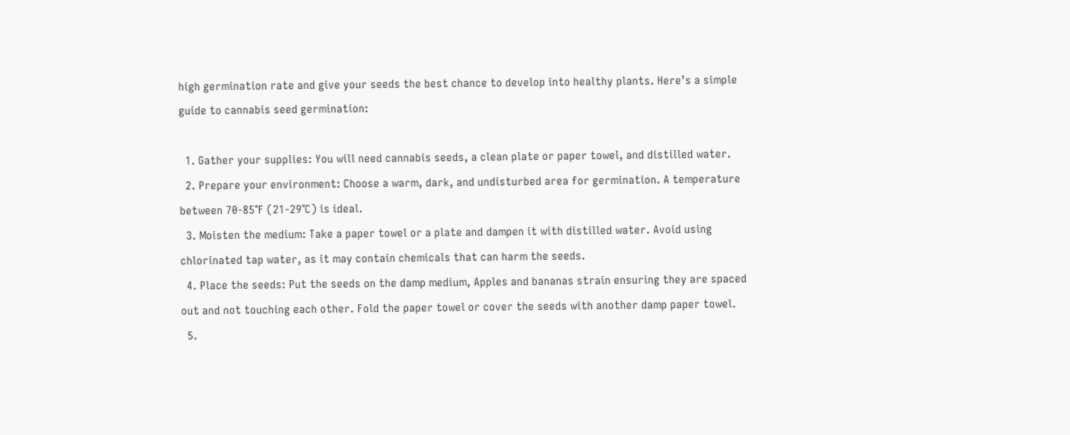high germination rate and give your seeds the best chance to develop into healthy plants. Here’s a simple guide to cannabis seed germination:

  1. Gather your supplies: You will need cannabis seeds, a clean plate or paper towel, and distilled water.
  2. Prepare your environment: Choose a warm, dark, and undisturbed area for germination. A temperature between 70-85°F (21-29°C) is ideal.
  3. Moisten the medium: Take a paper towel or a plate and dampen it with distilled water. Avoid using chlorinated tap water, as it may contain chemicals that can harm the seeds.
  4. Place the seeds: Put the seeds on the damp medium, Apples and bananas strain ensuring they are spaced out and not touching each other. Fold the paper towel or cover the seeds with another damp paper towel.
  5.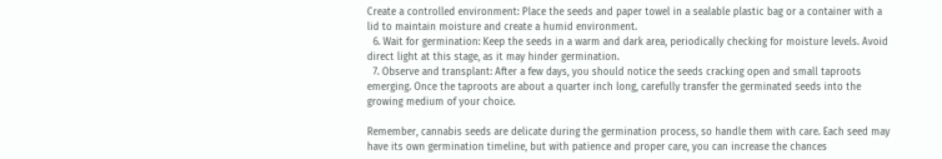Create a controlled environment: Place the seeds and paper towel in a sealable plastic bag or a container with a lid to maintain moisture and create a humid environment.
  6. Wait for germination: Keep the seeds in a warm and dark area, periodically checking for moisture levels. Avoid direct light at this stage, as it may hinder germination.
  7. Observe and transplant: After a few days, you should notice the seeds cracking open and small taproots emerging. Once the taproots are about a quarter inch long, carefully transfer the germinated seeds into the growing medium of your choice.

Remember, cannabis seeds are delicate during the germination process, so handle them with care. Each seed may have its own germination timeline, but with patience and proper care, you can increase the chances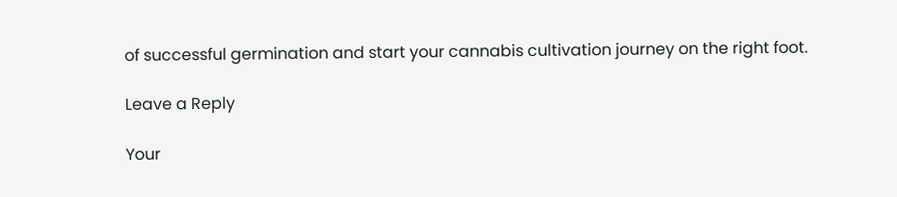of successful germination and start your cannabis cultivation journey on the right foot.

Leave a Reply

Your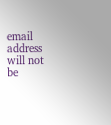email address will not be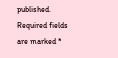published. Required fields are marked *